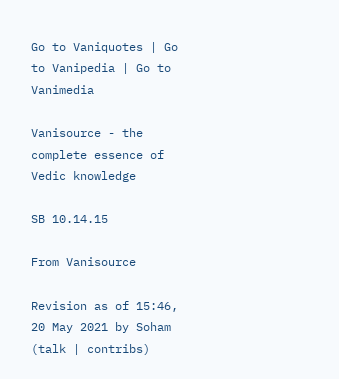Go to Vaniquotes | Go to Vanipedia | Go to Vanimedia

Vanisource - the complete essence of Vedic knowledge

SB 10.14.15

From Vanisource

Revision as of 15:46, 20 May 2021 by Soham (talk | contribs)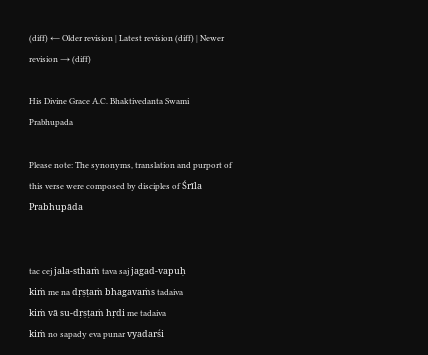(diff) ← Older revision | Latest revision (diff) | Newer revision → (diff)

His Divine Grace A.C. Bhaktivedanta Swami Prabhupada

Please note: The synonyms, translation and purport of this verse were composed by disciples of Śrīla Prabhupāda


tac cej jala-sthaṁ tava saj jagad-vapuḥ
kiṁ me na dṛṣṭaṁ bhagavaṁs tadaiva
kiṁ vā su-dṛṣṭaṁ hṛdi me tadaiva
kiṁ no sapady eva punar vyadarśi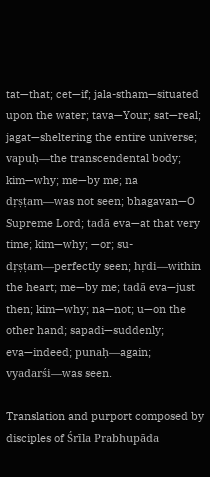tat—that; cet—if; jala-stham—situated upon the water; tava—Your; sat—real; jagat—sheltering the entire universe; vapuḥ—the transcendental body; kim—why; me—by me; na dṛṣṭam—was not seen; bhagavan—O Supreme Lord; tadā eva—at that very time; kim—why; —or; su-dṛṣṭam—perfectly seen; hṛdi—within the heart; me—by me; tadā eva—just then; kim—why; na—not; u—on the other hand; sapadi—suddenly; eva—indeed; punaḥ—again; vyadarśi—was seen.

Translation and purport composed by disciples of Śrīla Prabhupāda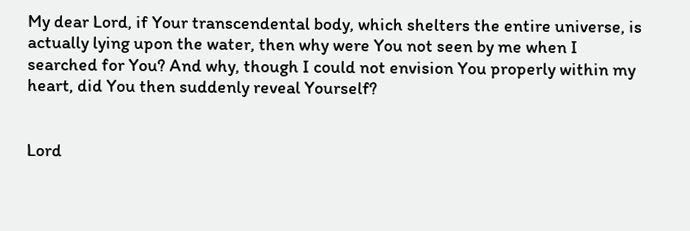My dear Lord, if Your transcendental body, which shelters the entire universe, is actually lying upon the water, then why were You not seen by me when I searched for You? And why, though I could not envision You properly within my heart, did You then suddenly reveal Yourself?


Lord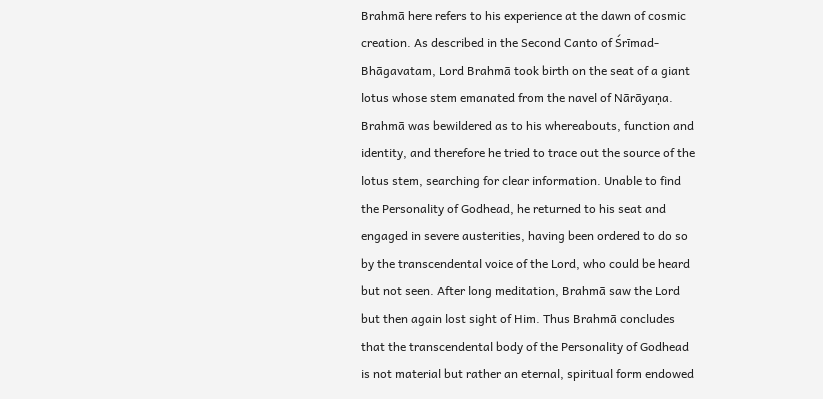Brahmā here refers to his experience at the dawn of cosmic creation. As described in the Second Canto of Śrīmad-Bhāgavatam, Lord Brahmā took birth on the seat of a giant lotus whose stem emanated from the navel of Nārāyaṇa. Brahmā was bewildered as to his whereabouts, function and identity, and therefore he tried to trace out the source of the lotus stem, searching for clear information. Unable to find the Personality of Godhead, he returned to his seat and engaged in severe austerities, having been ordered to do so by the transcendental voice of the Lord, who could be heard but not seen. After long meditation, Brahmā saw the Lord but then again lost sight of Him. Thus Brahmā concludes that the transcendental body of the Personality of Godhead is not material but rather an eternal, spiritual form endowed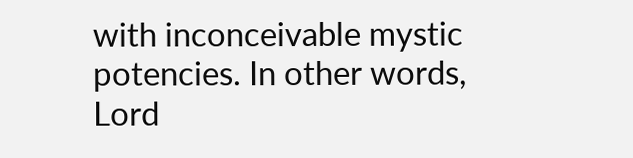with inconceivable mystic potencies. In other words, Lord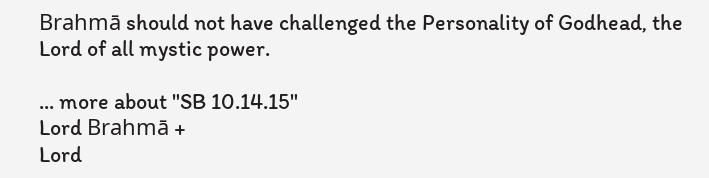Brahmā should not have challenged the Personality of Godhead, the Lord of all mystic power.

... more about "SB 10.14.15"
Lord Brahmā +
Lord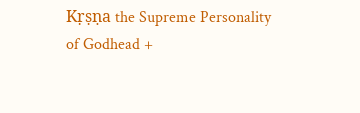Kṛṣṇa the Supreme Personality of Godhead +